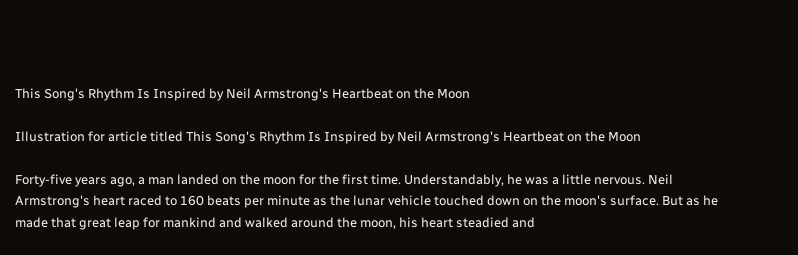This Song's Rhythm Is Inspired by Neil Armstrong's Heartbeat on the Moon

Illustration for article titled This Song's Rhythm Is Inspired by Neil Armstrong's Heartbeat on the Moon

Forty-five years ago, a man landed on the moon for the first time. Understandably, he was a little nervous. Neil Armstrong's heart raced to 160 beats per minute as the lunar vehicle touched down on the moon's surface. But as he made that great leap for mankind and walked around the moon, his heart steadied and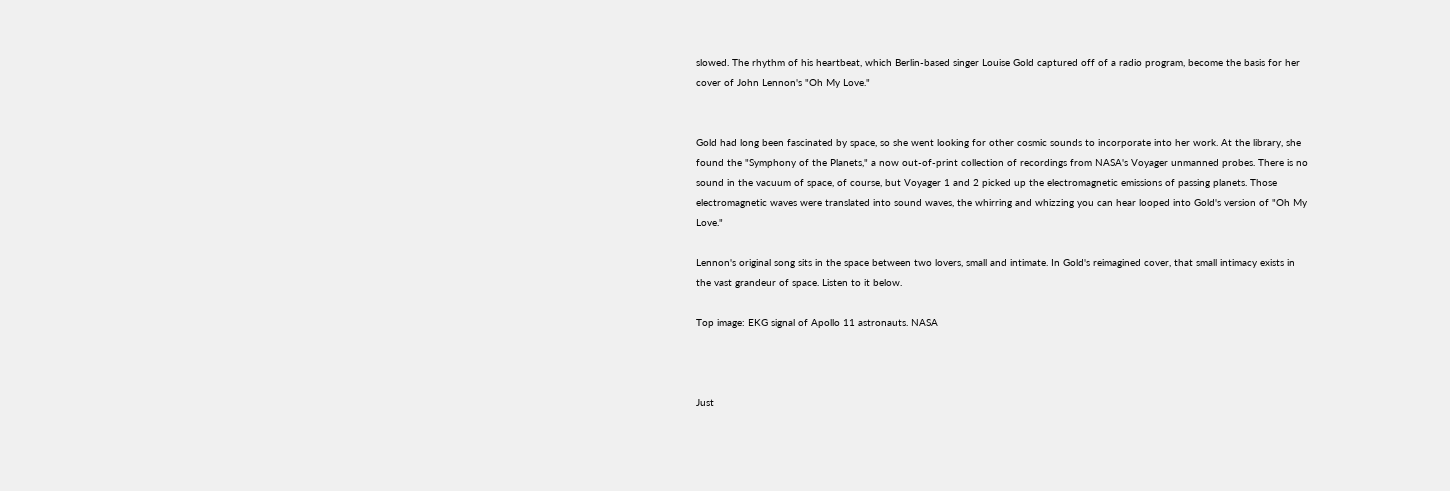slowed. The rhythm of his heartbeat, which Berlin-based singer Louise Gold captured off of a radio program, become the basis for her cover of John Lennon's "Oh My Love."


Gold had long been fascinated by space, so she went looking for other cosmic sounds to incorporate into her work. At the library, she found the "Symphony of the Planets," a now out-of-print collection of recordings from NASA's Voyager unmanned probes. There is no sound in the vacuum of space, of course, but Voyager 1 and 2 picked up the electromagnetic emissions of passing planets. Those electromagnetic waves were translated into sound waves, the whirring and whizzing you can hear looped into Gold's version of "Oh My Love."

Lennon's original song sits in the space between two lovers, small and intimate. In Gold's reimagined cover, that small intimacy exists in the vast grandeur of space. Listen to it below.

Top image: EKG signal of Apollo 11 astronauts. NASA



Just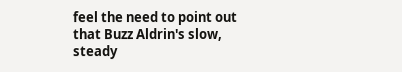feel the need to point out that Buzz Aldrin's slow, steady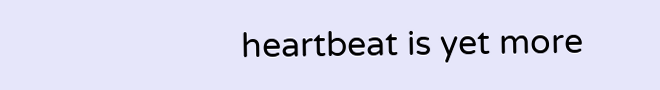heartbeat is yet more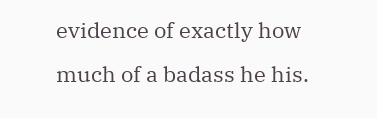evidence of exactly how much of a badass he his.